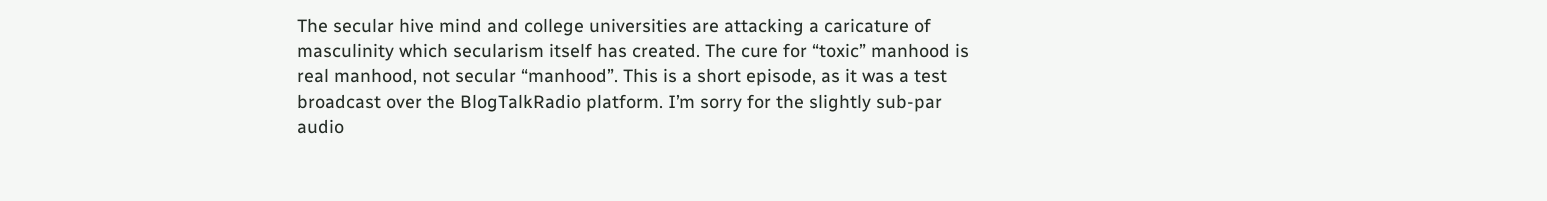The secular hive mind and college universities are attacking a caricature of masculinity which secularism itself has created. The cure for “toxic” manhood is real manhood, not secular “manhood”. This is a short episode, as it was a test broadcast over the BlogTalkRadio platform. I’m sorry for the slightly sub-par audio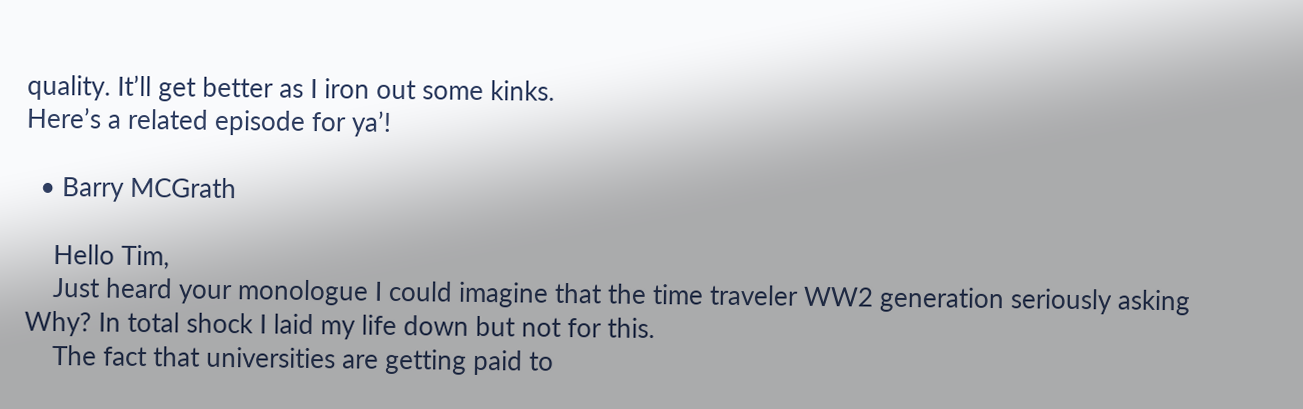quality. It’ll get better as I iron out some kinks.
Here’s a related episode for ya’!

  • Barry MCGrath

    Hello Tim,
    Just heard your monologue I could imagine that the time traveler WW2 generation seriously asking Why? In total shock I laid my life down but not for this.
    The fact that universities are getting paid to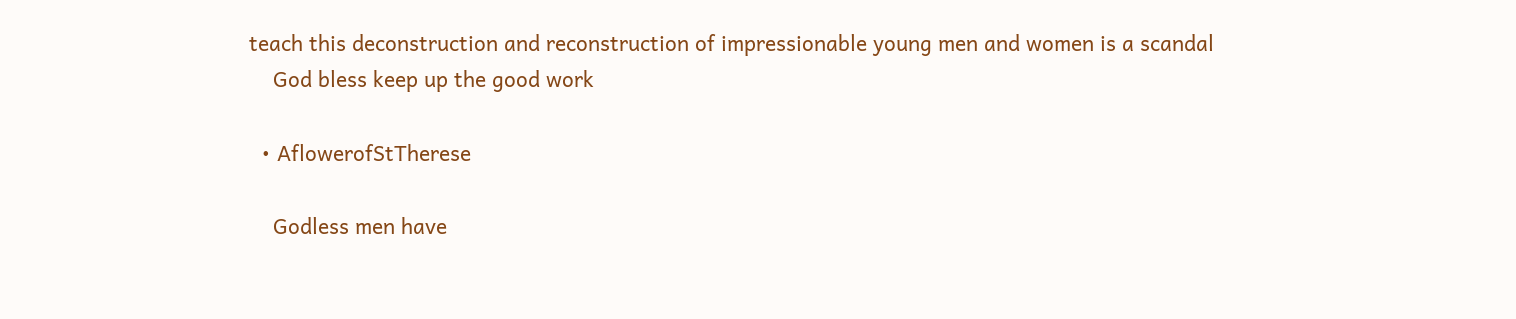teach this deconstruction and reconstruction of impressionable young men and women is a scandal
    God bless keep up the good work

  • AflowerofStTherese

    Godless men have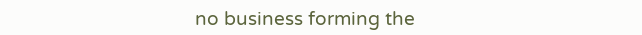no business forming the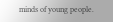minds of young people.